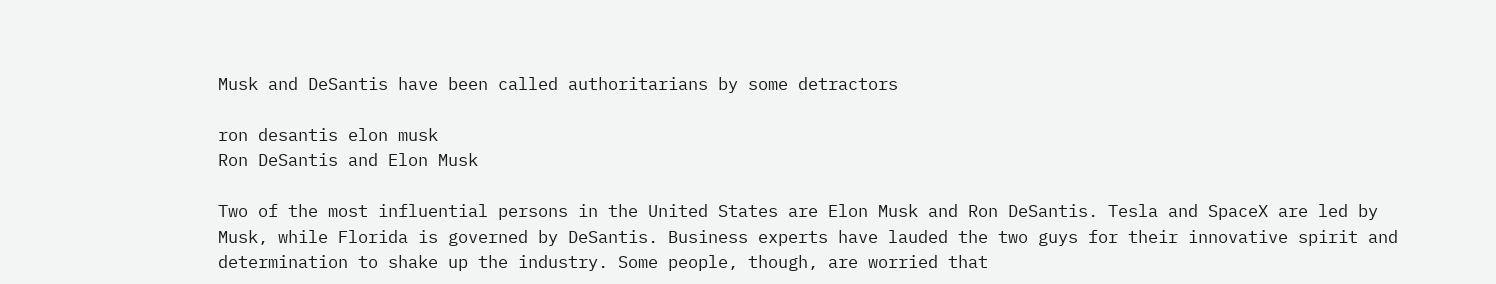Musk and DeSantis have been called authoritarians by some detractors

ron desantis elon musk
Ron DeSantis and Elon Musk

Two of the most influential persons in the United States are Elon Musk and Ron DeSantis. Tesla and SpaceX are led by Musk, while Florida is governed by DeSantis. Business experts have lauded the two guys for their innovative spirit and determination to shake up the industry. Some people, though, are worried that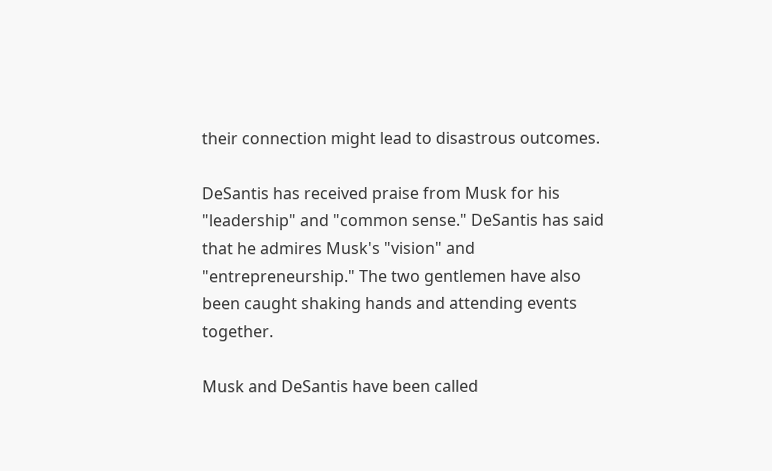their connection might lead to disastrous outcomes.

DeSantis has received praise from Musk for his "leadership" and "common sense." DeSantis has said that he admires Musk's "vision" and "entrepreneurship." The two gentlemen have also been caught shaking hands and attending events together.

Musk and DeSantis have been called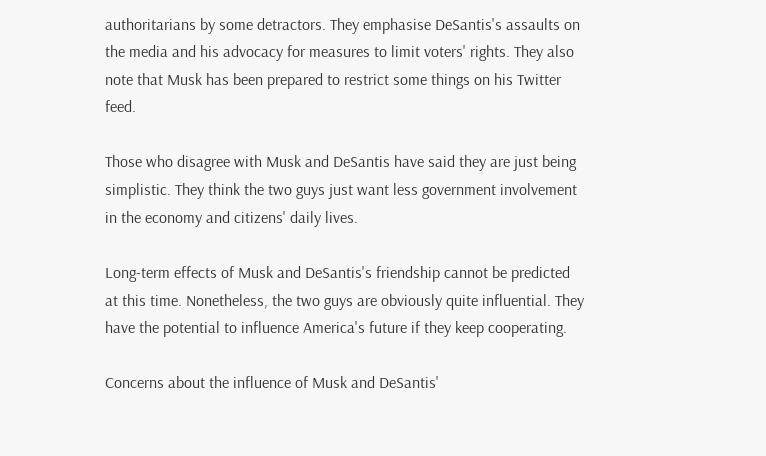authoritarians by some detractors. They emphasise DeSantis's assaults on the media and his advocacy for measures to limit voters' rights. They also note that Musk has been prepared to restrict some things on his Twitter feed.

Those who disagree with Musk and DeSantis have said they are just being simplistic. They think the two guys just want less government involvement in the economy and citizens' daily lives.

Long-term effects of Musk and DeSantis's friendship cannot be predicted at this time. Nonetheless, the two guys are obviously quite influential. They have the potential to influence America's future if they keep cooperating.

Concerns about the influence of Musk and DeSantis'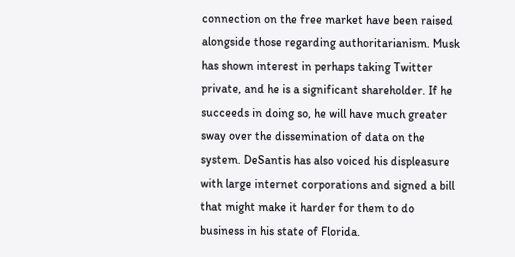connection on the free market have been raised alongside those regarding authoritarianism. Musk has shown interest in perhaps taking Twitter private, and he is a significant shareholder. If he succeeds in doing so, he will have much greater sway over the dissemination of data on the system. DeSantis has also voiced his displeasure with large internet corporations and signed a bill that might make it harder for them to do business in his state of Florida.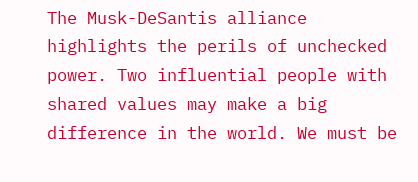The Musk-DeSantis alliance highlights the perils of unchecked power. Two influential people with shared values may make a big difference in the world. We must be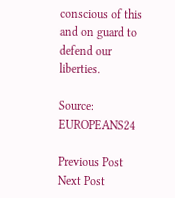conscious of this and on guard to defend our liberties.

Source: EUROPEANS24

Previous Post Next Post